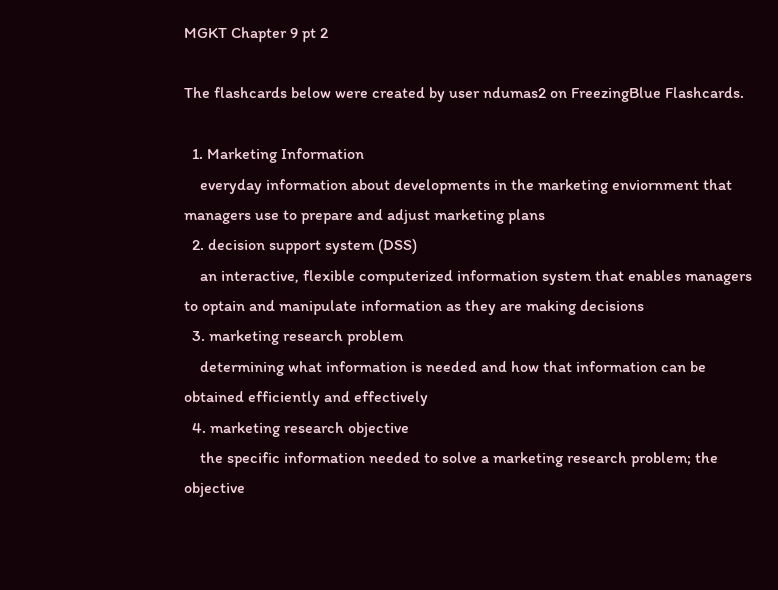MGKT Chapter 9 pt 2

The flashcards below were created by user ndumas2 on FreezingBlue Flashcards.

  1. Marketing Information
    everyday information about developments in the marketing enviornment that managers use to prepare and adjust marketing plans
  2. decision support system (DSS)
    an interactive, flexible computerized information system that enables managers to optain and manipulate information as they are making decisions
  3. marketing research problem
    determining what information is needed and how that information can be obtained efficiently and effectively
  4. marketing research objective
    the specific information needed to solve a marketing research problem; the objective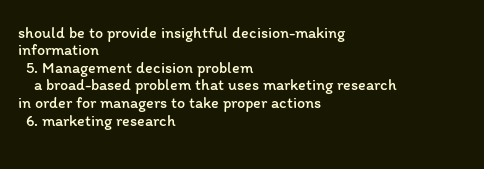should be to provide insightful decision-making information
  5. Management decision problem
    a broad-based problem that uses marketing research in order for managers to take proper actions
  6. marketing research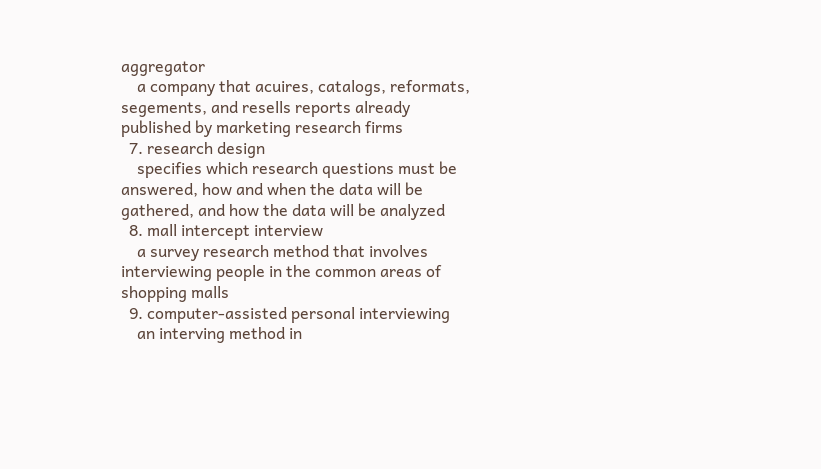aggregator
    a company that acuires, catalogs, reformats, segements, and resells reports already published by marketing research firms
  7. research design
    specifies which research questions must be answered, how and when the data will be gathered, and how the data will be analyzed
  8. mall intercept interview
    a survey research method that involves interviewing people in the common areas of shopping malls
  9. computer-assisted personal interviewing
    an interving method in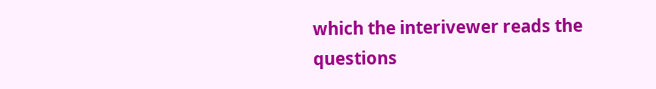which the interivewer reads the questions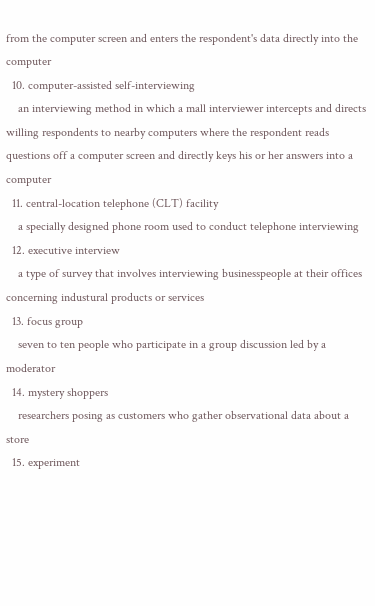from the computer screen and enters the respondent's data directly into the computer
  10. computer-assisted self-interviewing
    an interviewing method in which a mall interviewer intercepts and directs willing respondents to nearby computers where the respondent reads questions off a computer screen and directly keys his or her answers into a computer
  11. central-location telephone (CLT) facility
    a specially designed phone room used to conduct telephone interviewing
  12. executive interview
    a type of survey that involves interviewing businesspeople at their offices concerning industural products or services
  13. focus group
    seven to ten people who participate in a group discussion led by a moderator
  14. mystery shoppers
    researchers posing as customers who gather observational data about a store
  15. experiment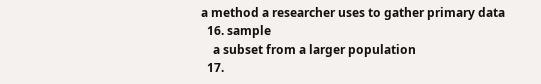a method a researcher uses to gather primary data
  16. sample
    a subset from a larger population
  17.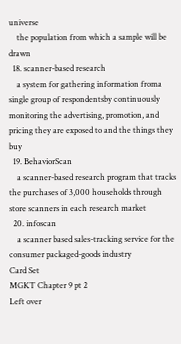universe
    the population from which a sample will be drawn
  18. scanner-based research
    a system for gathering information froma single group of respondentsby continuously monitoring the advertising, promotion, and pricing they are exposed to and the things they buy
  19. BehaviorScan
    a scanner-based research program that tracks the purchases of 3,000 households through store scanners in each research market
  20. infoscan
    a scanner based sales-tracking service for the consumer packaged-goods industry
Card Set
MGKT Chapter 9 pt 2
Left over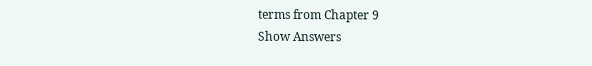terms from Chapter 9
Show Answers